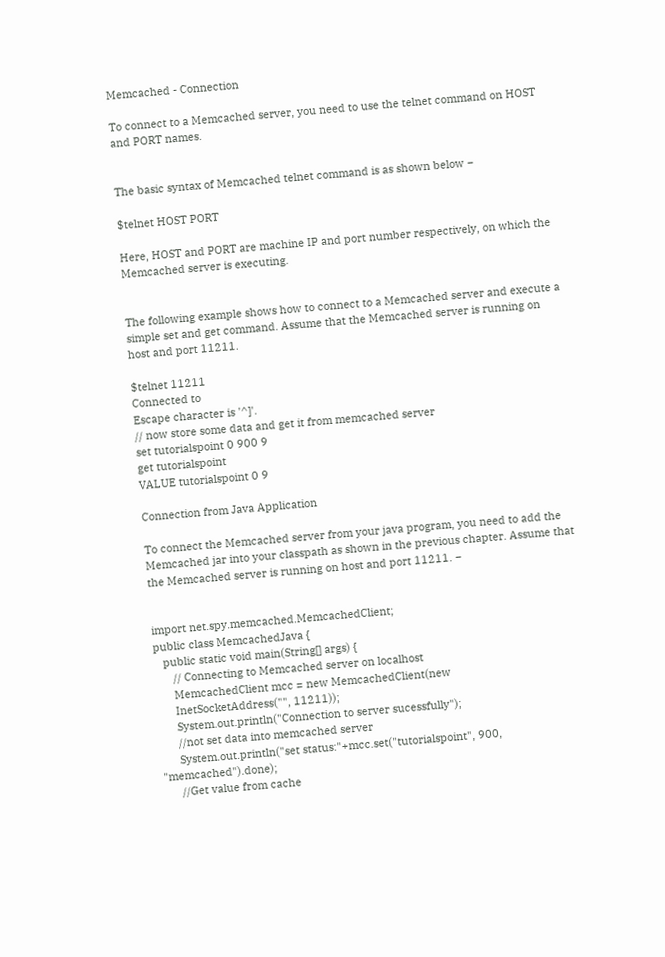Memcached - Connection

To connect to a Memcached server, you need to use the telnet command on HOST and PORT names.


The basic syntax of Memcached telnet command is as shown below −

$telnet HOST PORT

Here, HOST and PORT are machine IP and port number respectively, on which the Memcached server is executing.


The following example shows how to connect to a Memcached server and execute a simple set and get command. Assume that the Memcached server is running on host and port 11211.

$telnet 11211
Connected to
Escape character is '^]'.
// now store some data and get it from memcached server
set tutorialspoint 0 900 9
get tutorialspoint
VALUE tutorialspoint 0 9

Connection from Java Application

To connect the Memcached server from your java program, you need to add the Memcached jar into your classpath as shown in the previous chapter. Assume that the Memcached server is running on host and port 11211. −


import net.spy.memcached.MemcachedClient;
public class MemcachedJava {
   public static void main(String[] args) {
      // Connecting to Memcached server on localhost
      MemcachedClient mcc = new MemcachedClient(new
      InetSocketAddress("", 11211));
      System.out.println("Connection to server sucessfully");
      //not set data into memcached server
      System.out.println("set status:"+mcc.set("tutorialspoint", 900, "memcached").done);
      //Get value from cache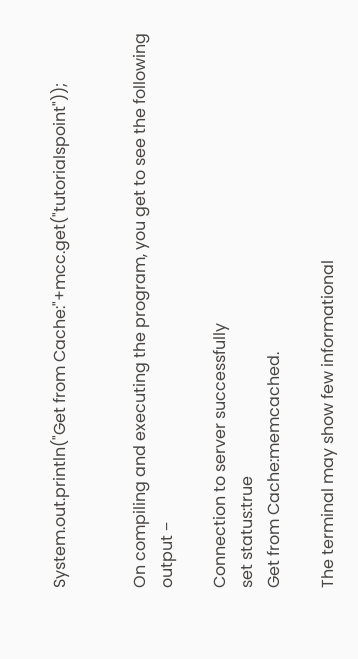System.out.println("Get from Cache:"+mcc.get("tutorialspoint"));


On compiling and executing the program, you get to see the following output −

Connection to server successfully
set status:true
Get from Cache:memcached.

The terminal may show few informational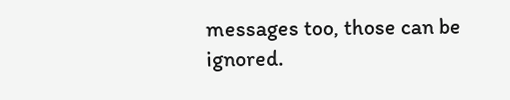messages too, those can be ignored.